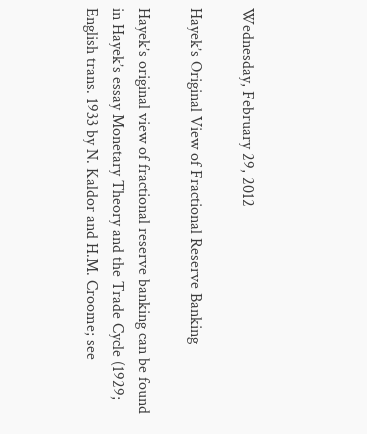Wednesday, February 29, 2012

Hayek’s Original View of Fractional Reserve Banking

Hayek’s original view of fractional reserve banking can be found in Hayek’s essay Monetary Theory and the Trade Cycle (1929; English trans. 1933 by N. Kaldor and H.M. Croome; see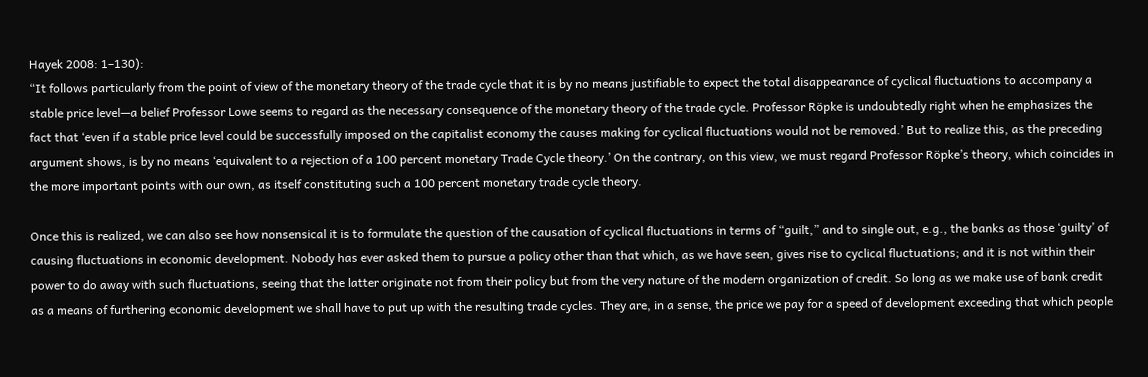Hayek 2008: 1–130):
“It follows particularly from the point of view of the monetary theory of the trade cycle that it is by no means justifiable to expect the total disappearance of cyclical fluctuations to accompany a stable price level—a belief Professor Lowe seems to regard as the necessary consequence of the monetary theory of the trade cycle. Professor Röpke is undoubtedly right when he emphasizes the fact that ‘even if a stable price level could be successfully imposed on the capitalist economy the causes making for cyclical fluctuations would not be removed.’ But to realize this, as the preceding argument shows, is by no means ‘equivalent to a rejection of a 100 percent monetary Trade Cycle theory.’ On the contrary, on this view, we must regard Professor Röpke’s theory, which coincides in the more important points with our own, as itself constituting such a 100 percent monetary trade cycle theory.

Once this is realized, we can also see how nonsensical it is to formulate the question of the causation of cyclical fluctuations in terms of “guilt,” and to single out, e.g., the banks as those ‘guilty’ of causing fluctuations in economic development. Nobody has ever asked them to pursue a policy other than that which, as we have seen, gives rise to cyclical fluctuations; and it is not within their power to do away with such fluctuations, seeing that the latter originate not from their policy but from the very nature of the modern organization of credit. So long as we make use of bank credit as a means of furthering economic development we shall have to put up with the resulting trade cycles. They are, in a sense, the price we pay for a speed of development exceeding that which people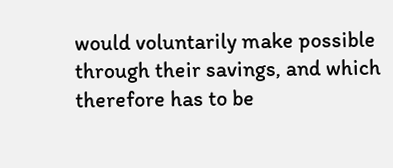would voluntarily make possible through their savings, and which therefore has to be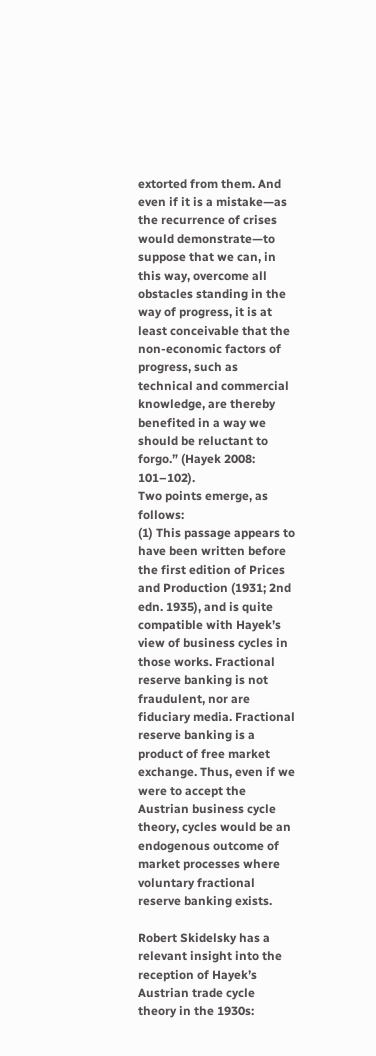extorted from them. And even if it is a mistake—as the recurrence of crises would demonstrate—to suppose that we can, in this way, overcome all obstacles standing in the way of progress, it is at least conceivable that the non-economic factors of progress, such as technical and commercial knowledge, are thereby benefited in a way we should be reluctant to forgo.” (Hayek 2008: 101–102).
Two points emerge, as follows:
(1) This passage appears to have been written before the first edition of Prices and Production (1931; 2nd edn. 1935), and is quite compatible with Hayek’s view of business cycles in those works. Fractional reserve banking is not fraudulent, nor are fiduciary media. Fractional reserve banking is a product of free market exchange. Thus, even if we were to accept the Austrian business cycle theory, cycles would be an endogenous outcome of market processes where voluntary fractional reserve banking exists.

Robert Skidelsky has a relevant insight into the reception of Hayek’s Austrian trade cycle theory in the 1930s: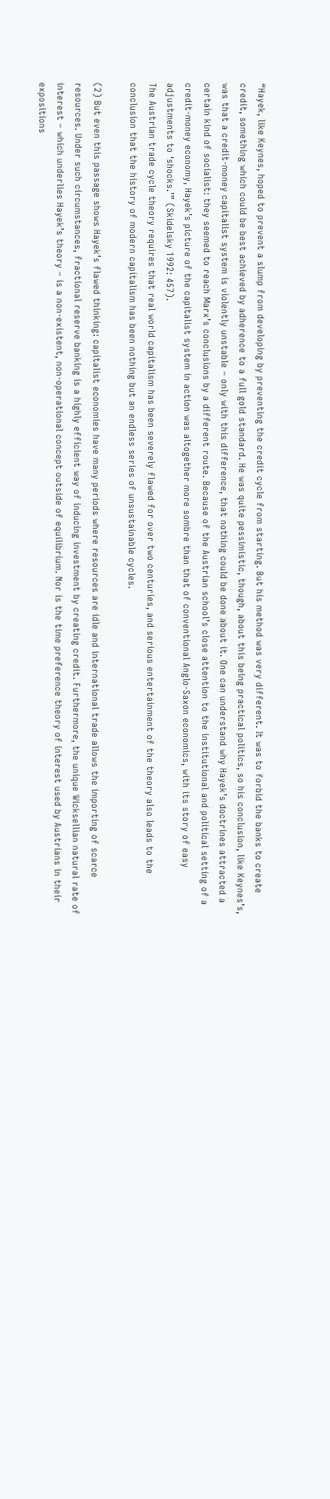“Hayek, like Keynes, hoped to prevent a slump from developing by preventing the credit cycle from starting. But his method was very different. It was to forbid the banks to create credit, something which could be best achieved by adherence to a full gold standard. He was quite pessimistic, though, about this being practical politics, so his conclusion, like Keynes’s, was that a credit-money capitalist system is violently unstable – only with this difference, that nothing could be done about it. One can understand why Hayek’s doctrines attracted a certain kind of socialist: they seemed to reach Marx’s conclusions by a different route. Because of the Austrian school’s close attention to the institutional and political setting of a credit-money economy, Hayek’s picture of the capitalist system in action was altogether more sombre than that of conventional Anglo-Saxon economics, with its story of easy adjustments to ‘shocks.’” (Skidelsky 1992: 457).
The Austrian trade cycle theory requires that real world capitalism has been severely flawed for over two centuries, and serious entertainment of the theory also leads to the conclusion that the history of modern capitalism has been nothing but an endless series of unsustainable cycles.

(2) But even this passage shows Hayek’s flawed thinking: capitalist economies have many periods where resources are idle and international trade allows the importing of scarce resources. Under such circumstances, fractional reserve banking is a highly efficient way of inducing investment by creating credit. Furthermore, the unique Wicksellian natural rate of interest – which underlies Hayek’s theory – is a non-existent, non-operational concept outside of equilibrium. Nor is the time preference theory of interest used by Austrians in their expositions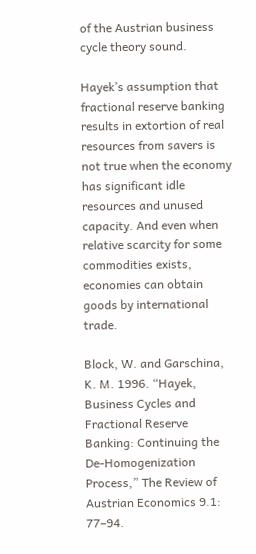of the Austrian business cycle theory sound.

Hayek’s assumption that fractional reserve banking results in extortion of real resources from savers is not true when the economy has significant idle resources and unused capacity. And even when relative scarcity for some commodities exists, economies can obtain goods by international trade.

Block, W. and Garschina, K. M. 1996. “Hayek, Business Cycles and Fractional Reserve Banking: Continuing the De-Homogenization Process,” The Review of Austrian Economics 9.1: 77–94.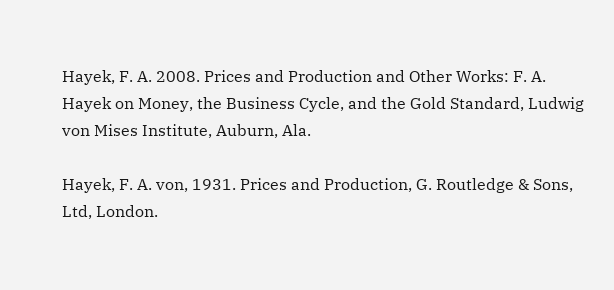Hayek, F. A. 2008. Prices and Production and Other Works: F. A. Hayek on Money, the Business Cycle, and the Gold Standard, Ludwig von Mises Institute, Auburn, Ala.

Hayek, F. A. von, 1931. Prices and Production, G. Routledge & Sons, Ltd, London.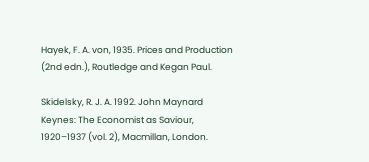Hayek, F. A. von, 1935. Prices and Production (2nd edn.), Routledge and Kegan Paul.

Skidelsky, R. J. A. 1992. John Maynard Keynes: The Economist as Saviour, 1920–1937 (vol. 2), Macmillan, London.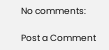No comments:

Post a Comment